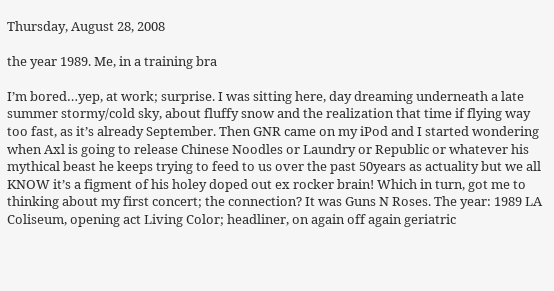Thursday, August 28, 2008

the year 1989. Me, in a training bra

I’m bored…yep, at work; surprise. I was sitting here, day dreaming underneath a late summer stormy/cold sky, about fluffy snow and the realization that time if flying way too fast, as it’s already September. Then GNR came on my iPod and I started wondering when Axl is going to release Chinese Noodles or Laundry or Republic or whatever his mythical beast he keeps trying to feed to us over the past 50years as actuality but we all KNOW it’s a figment of his holey doped out ex rocker brain! Which in turn, got me to thinking about my first concert; the connection? It was Guns N Roses. The year: 1989 LA Coliseum, opening act Living Color; headliner, on again off again geriatric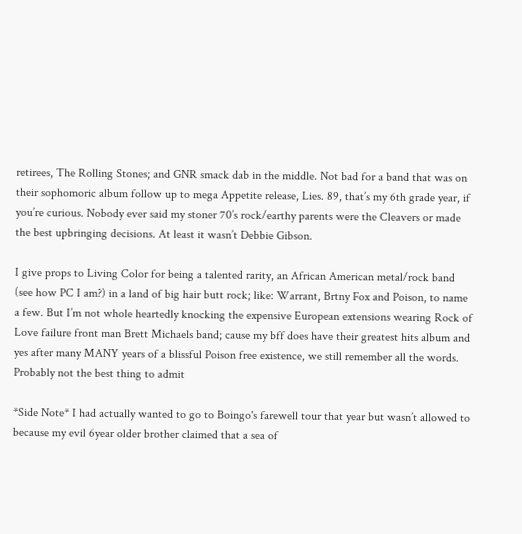retirees, The Rolling Stones; and GNR smack dab in the middle. Not bad for a band that was on their sophomoric album follow up to mega Appetite release, Lies. 89, that’s my 6th grade year, if you’re curious. Nobody ever said my stoner 70’s rock/earthy parents were the Cleavers or made the best upbringing decisions. At least it wasn’t Debbie Gibson.

I give props to Living Color for being a talented rarity, an African American metal/rock band (see how PC I am?) in a land of big hair butt rock; like: Warrant, Brtny Fox and Poison, to name a few. But I’m not whole heartedly knocking the expensive European extensions wearing Rock of Love failure front man Brett Michaels band; cause my bff does have their greatest hits album and yes after many MANY years of a blissful Poison free existence, we still remember all the words. Probably not the best thing to admit

*Side Note* I had actually wanted to go to Boingo's farewell tour that year but wasn’t allowed to because my evil 6year older brother claimed that a sea of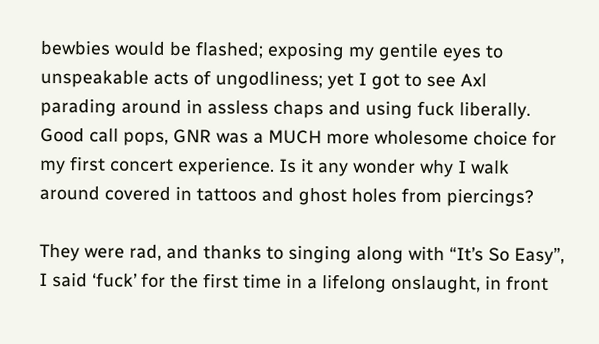bewbies would be flashed; exposing my gentile eyes to unspeakable acts of ungodliness; yet I got to see Axl parading around in assless chaps and using fuck liberally. Good call pops, GNR was a MUCH more wholesome choice for my first concert experience. Is it any wonder why I walk around covered in tattoos and ghost holes from piercings?

They were rad, and thanks to singing along with “It’s So Easy”, I said ‘fuck’ for the first time in a lifelong onslaught, in front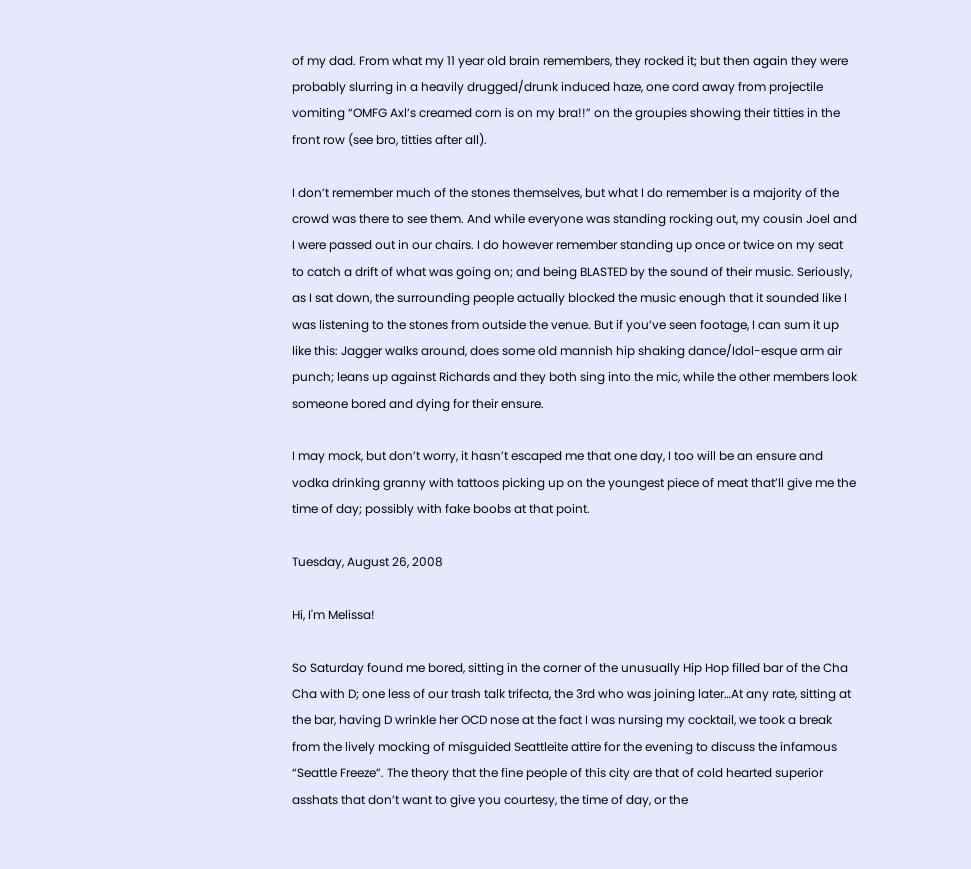of my dad. From what my 11 year old brain remembers, they rocked it; but then again they were probably slurring in a heavily drugged/drunk induced haze, one cord away from projectile vomiting “OMFG Axl’s creamed corn is on my bra!!” on the groupies showing their titties in the front row (see bro, titties after all).

I don’t remember much of the stones themselves, but what I do remember is a majority of the crowd was there to see them. And while everyone was standing rocking out, my cousin Joel and I were passed out in our chairs. I do however remember standing up once or twice on my seat to catch a drift of what was going on; and being BLASTED by the sound of their music. Seriously, as I sat down, the surrounding people actually blocked the music enough that it sounded like I was listening to the stones from outside the venue. But if you’ve seen footage, I can sum it up like this: Jagger walks around, does some old mannish hip shaking dance/Idol-esque arm air punch; leans up against Richards and they both sing into the mic, while the other members look someone bored and dying for their ensure.

I may mock, but don’t worry, it hasn’t escaped me that one day, I too will be an ensure and vodka drinking granny with tattoos picking up on the youngest piece of meat that’ll give me the time of day; possibly with fake boobs at that point.

Tuesday, August 26, 2008

Hi, I'm Melissa!

So Saturday found me bored, sitting in the corner of the unusually Hip Hop filled bar of the Cha Cha with D; one less of our trash talk trifecta, the 3rd who was joining later…At any rate, sitting at the bar, having D wrinkle her OCD nose at the fact I was nursing my cocktail, we took a break from the lively mocking of misguided Seattleite attire for the evening to discuss the infamous “Seattle Freeze”. The theory that the fine people of this city are that of cold hearted superior asshats that don’t want to give you courtesy, the time of day, or the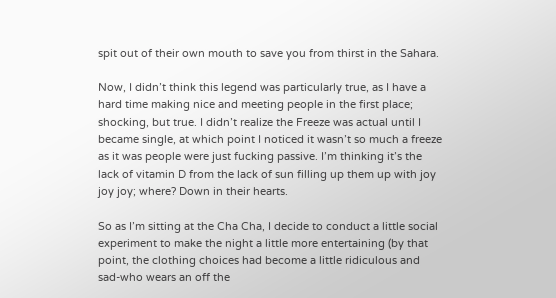spit out of their own mouth to save you from thirst in the Sahara.

Now, I didn’t think this legend was particularly true, as I have a hard time making nice and meeting people in the first place; shocking, but true. I didn’t realize the Freeze was actual until I became single, at which point I noticed it wasn’t so much a freeze as it was people were just fucking passive. I’m thinking it’s the lack of vitamin D from the lack of sun filling up them up with joy joy joy; where? Down in their hearts.

So as I’m sitting at the Cha Cha, I decide to conduct a little social experiment to make the night a little more entertaining (by that point, the clothing choices had become a little ridiculous and sad-who wears an off the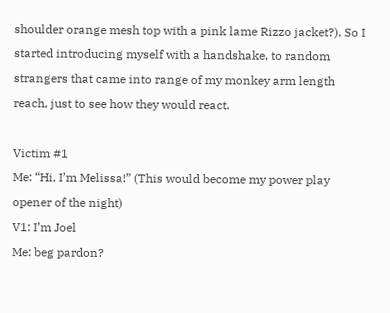shoulder orange mesh top with a pink lame Rizzo jacket?). So I started introducing myself with a handshake, to random strangers that came into range of my monkey arm length reach, just to see how they would react.

Victim #1
Me: “Hi, I’m Melissa!” (This would become my power play opener of the night)
V1: I’m Joel
Me: beg pardon?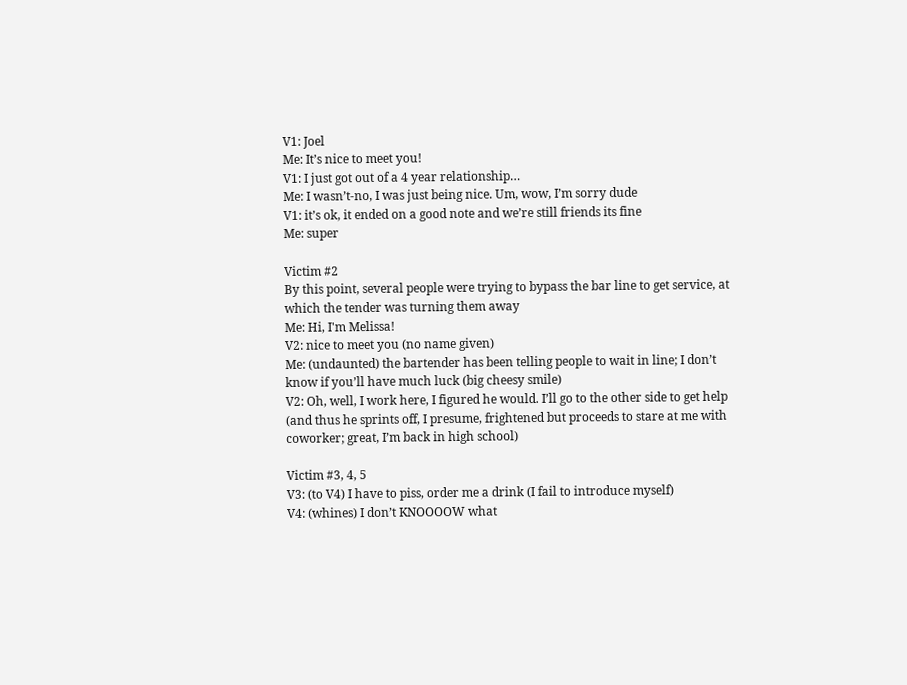V1: Joel
Me: It’s nice to meet you!
V1: I just got out of a 4 year relationship…
Me: I wasn’t-no, I was just being nice. Um, wow, I’m sorry dude
V1: it’s ok, it ended on a good note and we’re still friends its fine
Me: super

Victim #2
By this point, several people were trying to bypass the bar line to get service, at which the tender was turning them away
Me: Hi, I'm Melissa!
V2: nice to meet you (no name given)
Me: (undaunted) the bartender has been telling people to wait in line; I don’t know if you’ll have much luck (big cheesy smile)
V2: Oh, well, I work here, I figured he would. I’ll go to the other side to get help (and thus he sprints off, I presume, frightened but proceeds to stare at me with coworker; great, I’m back in high school)

Victim #3, 4, 5
V3: (to V4) I have to piss, order me a drink (I fail to introduce myself)
V4: (whines) I don’t KNOOOOW what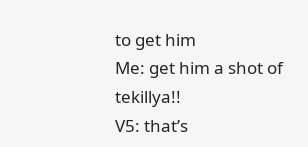to get him
Me: get him a shot of tekillya!!
V5: that’s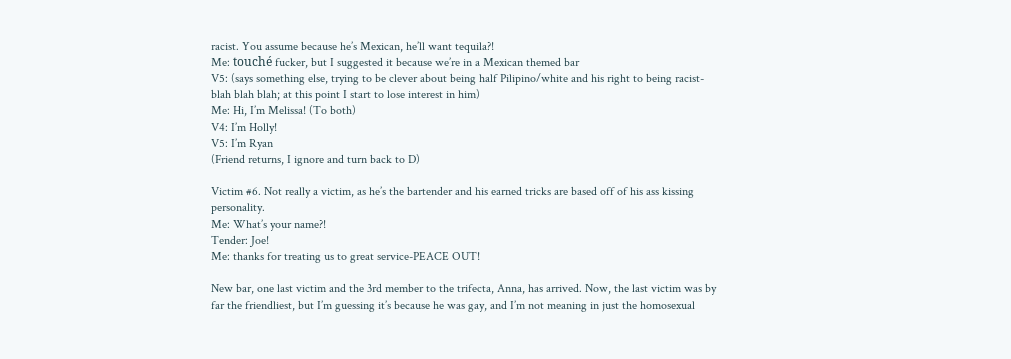racist. You assume because he’s Mexican, he’ll want tequila?!
Me: touché fucker, but I suggested it because we’re in a Mexican themed bar
V5: (says something else, trying to be clever about being half Pilipino/white and his right to being racist-blah blah blah; at this point I start to lose interest in him)
Me: Hi, I’m Melissa! (To both)
V4: I’m Holly!
V5: I’m Ryan
(Friend returns, I ignore and turn back to D)

Victim #6. Not really a victim, as he’s the bartender and his earned tricks are based off of his ass kissing personality.
Me: What’s your name?!
Tender: Joe!
Me: thanks for treating us to great service-PEACE OUT!

New bar, one last victim and the 3rd member to the trifecta, Anna, has arrived. Now, the last victim was by far the friendliest, but I’m guessing it’s because he was gay, and I’m not meaning in just the homosexual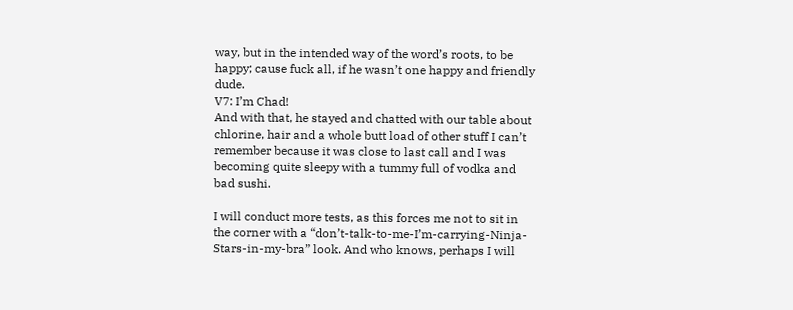way, but in the intended way of the word’s roots, to be happy; cause fuck all, if he wasn’t one happy and friendly dude.
V7: I’m Chad!
And with that, he stayed and chatted with our table about chlorine, hair and a whole butt load of other stuff I can’t remember because it was close to last call and I was becoming quite sleepy with a tummy full of vodka and bad sushi.

I will conduct more tests, as this forces me not to sit in the corner with a “don’t-talk-to-me-I’m-carrying-Ninja-Stars-in-my-bra” look. And who knows, perhaps I will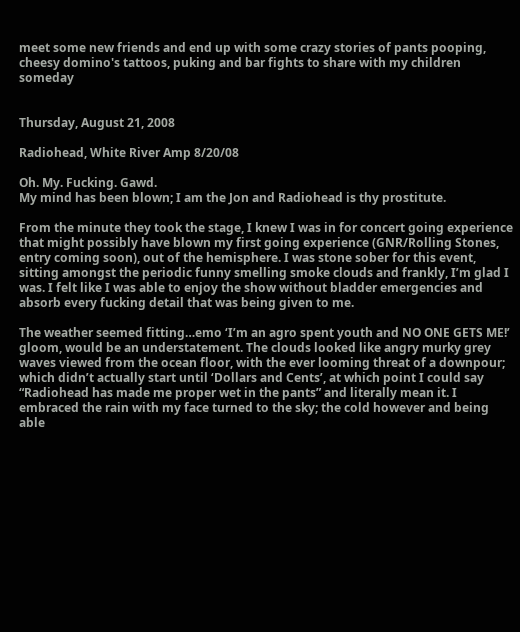meet some new friends and end up with some crazy stories of pants pooping, cheesy domino's tattoos, puking and bar fights to share with my children someday


Thursday, August 21, 2008

Radiohead, White River Amp 8/20/08

Oh. My. Fucking. Gawd.
My mind has been blown; I am the Jon and Radiohead is thy prostitute.

From the minute they took the stage, I knew I was in for concert going experience that might possibly have blown my first going experience (GNR/Rolling Stones, entry coming soon), out of the hemisphere. I was stone sober for this event, sitting amongst the periodic funny smelling smoke clouds and frankly, I’m glad I was. I felt like I was able to enjoy the show without bladder emergencies and absorb every fucking detail that was being given to me.

The weather seemed fitting…emo ‘I’m an agro spent youth and NO ONE GETS ME!’ gloom, would be an understatement. The clouds looked like angry murky grey waves viewed from the ocean floor, with the ever looming threat of a downpour; which didn’t actually start until ‘Dollars and Cents’, at which point I could say “Radiohead has made me proper wet in the pants” and literally mean it. I embraced the rain with my face turned to the sky; the cold however and being able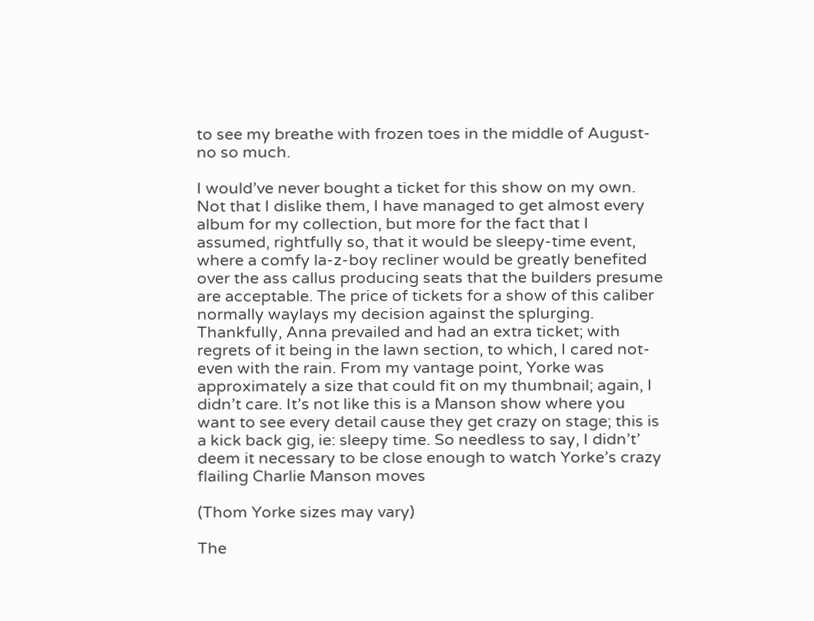to see my breathe with frozen toes in the middle of August-no so much.

I would’ve never bought a ticket for this show on my own. Not that I dislike them, I have managed to get almost every album for my collection, but more for the fact that I assumed, rightfully so, that it would be sleepy-time event, where a comfy la-z-boy recliner would be greatly benefited over the ass callus producing seats that the builders presume are acceptable. The price of tickets for a show of this caliber normally waylays my decision against the splurging. Thankfully, Anna prevailed and had an extra ticket; with regrets of it being in the lawn section, to which, I cared not-even with the rain. From my vantage point, Yorke was approximately a size that could fit on my thumbnail; again, I didn’t care. It’s not like this is a Manson show where you want to see every detail cause they get crazy on stage; this is a kick back gig, ie: sleepy time. So needless to say, I didn’t’ deem it necessary to be close enough to watch Yorke’s crazy flailing Charlie Manson moves

(Thom Yorke sizes may vary)

The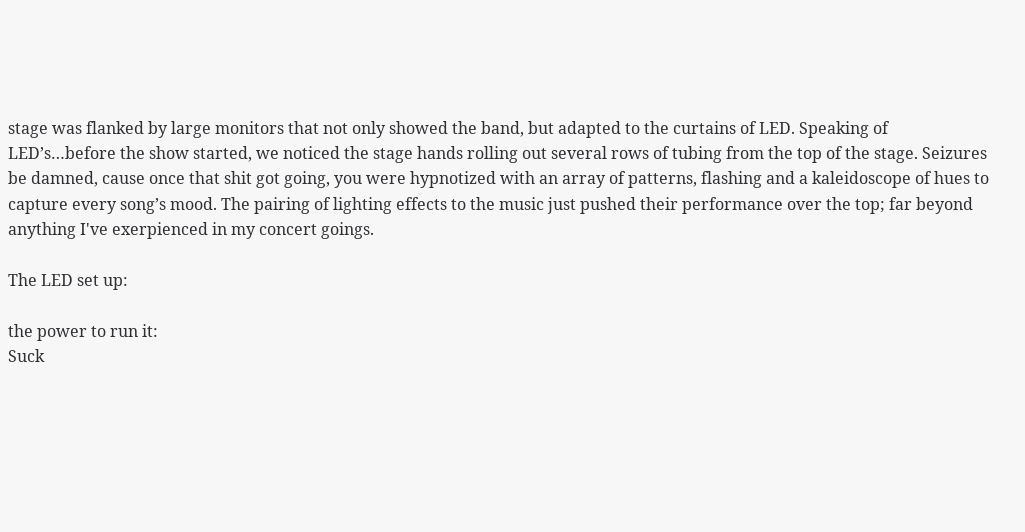stage was flanked by large monitors that not only showed the band, but adapted to the curtains of LED. Speaking of LED’s…before the show started, we noticed the stage hands rolling out several rows of tubing from the top of the stage. Seizures be damned, cause once that shit got going, you were hypnotized with an array of patterns, flashing and a kaleidoscope of hues to capture every song’s mood. The pairing of lighting effects to the music just pushed their performance over the top; far beyond anything I've exerpienced in my concert goings.

The LED set up:

the power to run it:
Suck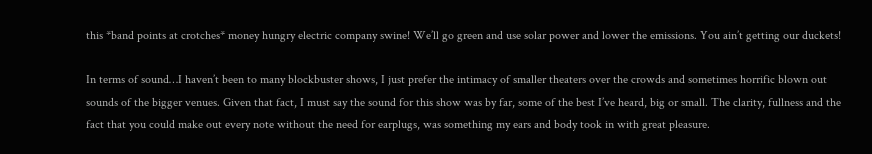this *band points at crotches* money hungry electric company swine! We’ll go green and use solar power and lower the emissions. You ain’t getting our duckets!

In terms of sound…I haven’t been to many blockbuster shows, I just prefer the intimacy of smaller theaters over the crowds and sometimes horrific blown out sounds of the bigger venues. Given that fact, I must say the sound for this show was by far, some of the best I’ve heard, big or small. The clarity, fullness and the fact that you could make out every note without the need for earplugs, was something my ears and body took in with great pleasure.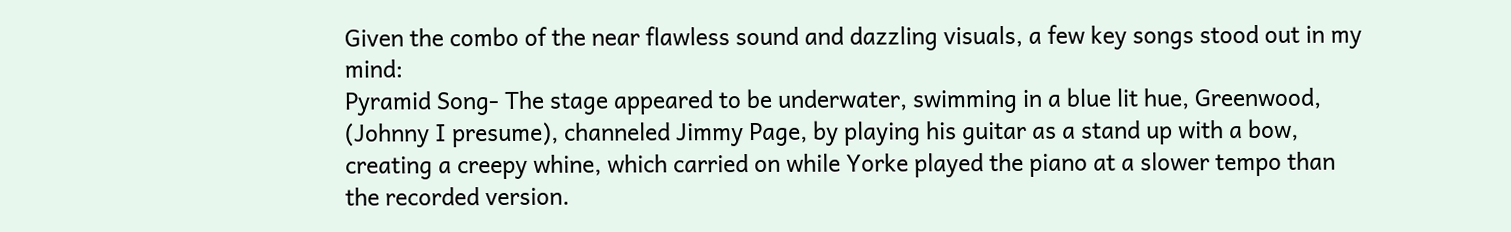Given the combo of the near flawless sound and dazzling visuals, a few key songs stood out in my mind:
Pyramid Song- The stage appeared to be underwater, swimming in a blue lit hue, Greenwood, (Johnny I presume), channeled Jimmy Page, by playing his guitar as a stand up with a bow, creating a creepy whine, which carried on while Yorke played the piano at a slower tempo than the recorded version.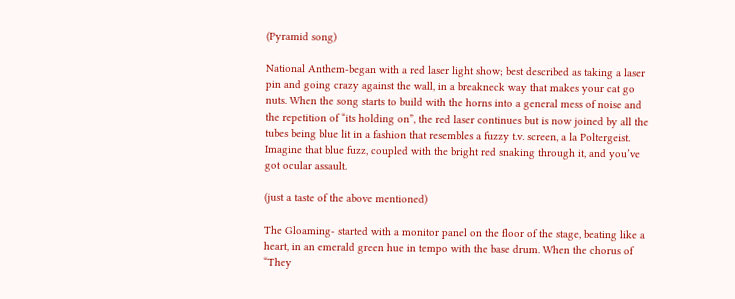(Pyramid song)

National Anthem-began with a red laser light show; best described as taking a laser pin and going crazy against the wall, in a breakneck way that makes your cat go nuts. When the song starts to build with the horns into a general mess of noise and the repetition of “its holding on”, the red laser continues but is now joined by all the tubes being blue lit in a fashion that resembles a fuzzy t.v. screen, a la Poltergeist. Imagine that blue fuzz, coupled with the bright red snaking through it, and you’ve got ocular assault.

(just a taste of the above mentioned)

The Gloaming- started with a monitor panel on the floor of the stage, beating like a heart, in an emerald green hue in tempo with the base drum. When the chorus of “They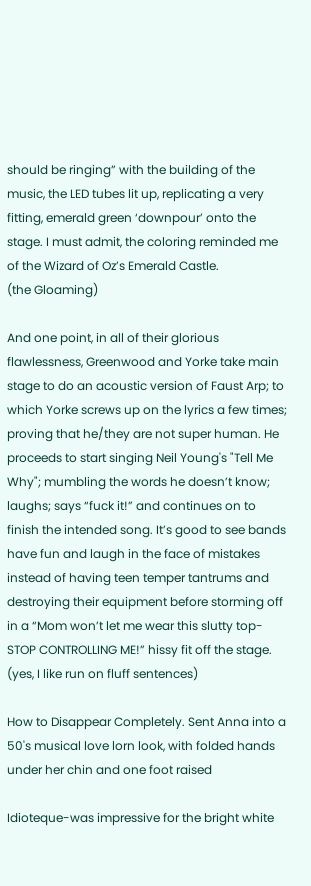should be ringing” with the building of the music, the LED tubes lit up, replicating a very fitting, emerald green ‘downpour’ onto the stage. I must admit, the coloring reminded me of the Wizard of Oz’s Emerald Castle.
(the Gloaming)

And one point, in all of their glorious flawlessness, Greenwood and Yorke take main stage to do an acoustic version of Faust Arp; to which Yorke screws up on the lyrics a few times; proving that he/they are not super human. He proceeds to start singing Neil Young's "Tell Me Why"; mumbling the words he doesn’t know; laughs; says “fuck it!” and continues on to finish the intended song. It’s good to see bands have fun and laugh in the face of mistakes instead of having teen temper tantrums and destroying their equipment before storming off in a “Mom won’t let me wear this slutty top-STOP CONTROLLING ME!” hissy fit off the stage. (yes, I like run on fluff sentences)

How to Disappear Completely. Sent Anna into a 50's musical love lorn look, with folded hands under her chin and one foot raised

Idioteque-was impressive for the bright white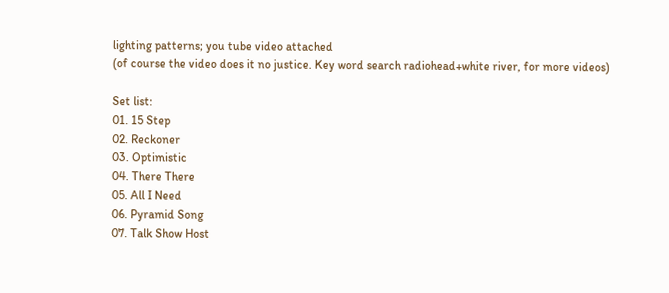lighting patterns; you tube video attached
(of course the video does it no justice. Key word search radiohead+white river, for more videos)

Set list:
01. 15 Step
02. Reckoner
03. Optimistic
04. There There
05. All I Need
06. Pyramid Song
07. Talk Show Host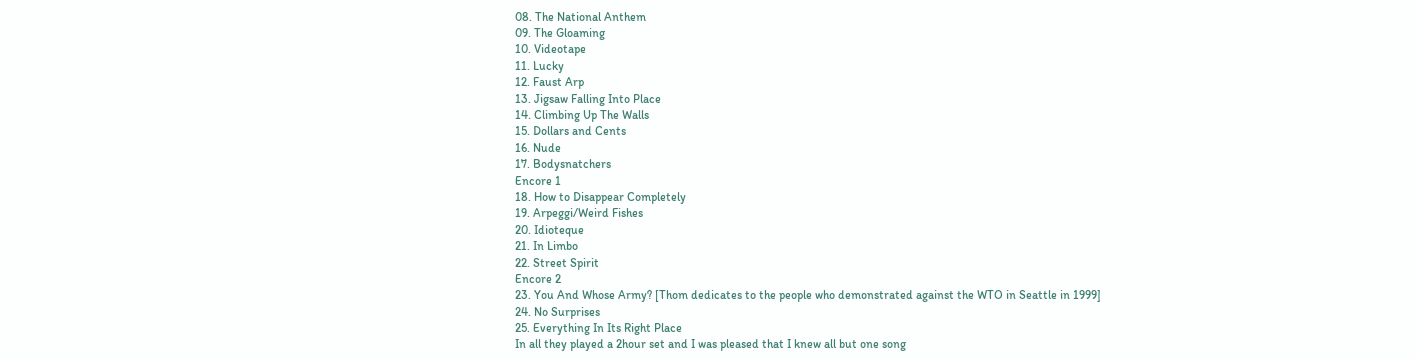08. The National Anthem
09. The Gloaming
10. Videotape
11. Lucky
12. Faust Arp
13. Jigsaw Falling Into Place
14. Climbing Up The Walls
15. Dollars and Cents
16. Nude
17. Bodysnatchers
Encore 1
18. How to Disappear Completely
19. Arpeggi/Weird Fishes
20. Idioteque
21. In Limbo
22. Street Spirit
Encore 2
23. You And Whose Army? [Thom dedicates to the people who demonstrated against the WTO in Seattle in 1999]
24. No Surprises
25. Everything In Its Right Place
In all they played a 2hour set and I was pleased that I knew all but one song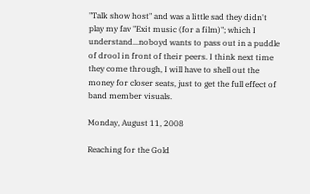"Talk show host" and was a little sad they didn't play my fav "Exit music (for a film)"; which I understand...noboyd wants to pass out in a puddle of drool in front of their peers. I think next time they come through, I will have to shell out the money for closer seats, just to get the full effect of band member visuals.

Monday, August 11, 2008

Reaching for the Gold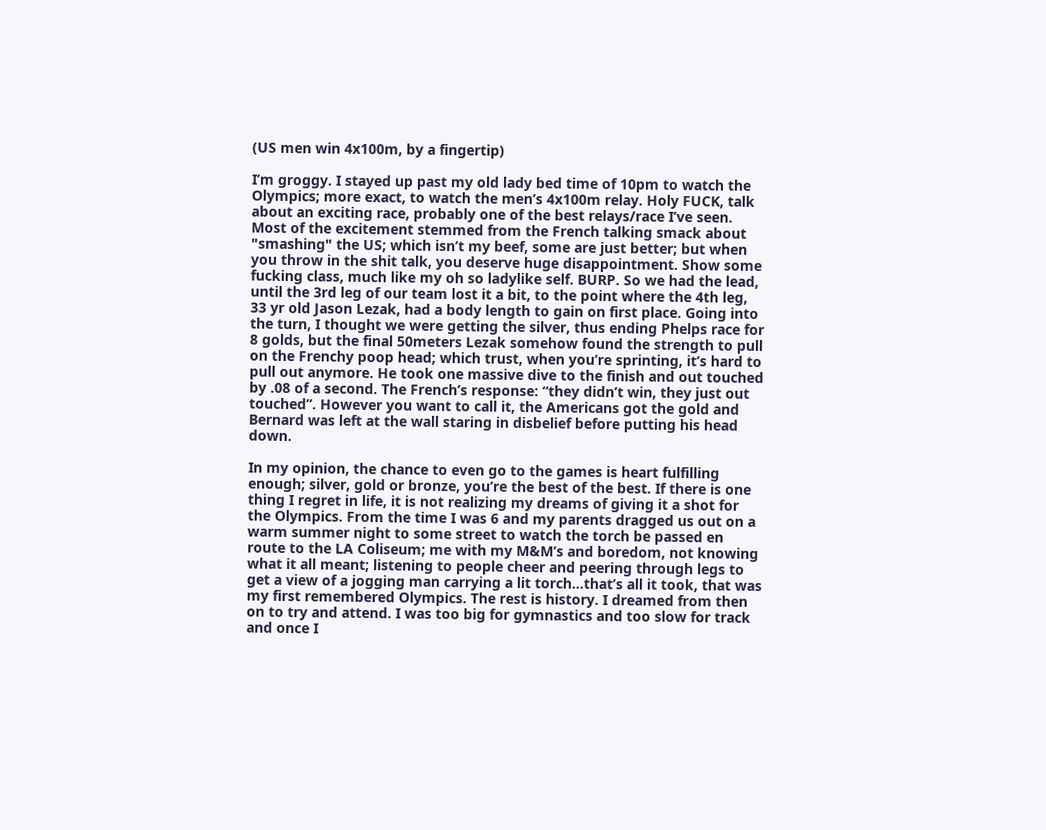(US men win 4x100m, by a fingertip)

I’m groggy. I stayed up past my old lady bed time of 10pm to watch the Olympics; more exact, to watch the men’s 4x100m relay. Holy FUCK, talk about an exciting race, probably one of the best relays/race I’ve seen. Most of the excitement stemmed from the French talking smack about "smashing" the US; which isn’t my beef, some are just better; but when you throw in the shit talk, you deserve huge disappointment. Show some fucking class, much like my oh so ladylike self. BURP. So we had the lead, until the 3rd leg of our team lost it a bit, to the point where the 4th leg, 33 yr old Jason Lezak, had a body length to gain on first place. Going into the turn, I thought we were getting the silver, thus ending Phelps race for 8 golds, but the final 50meters Lezak somehow found the strength to pull on the Frenchy poop head; which trust, when you’re sprinting, it’s hard to pull out anymore. He took one massive dive to the finish and out touched by .08 of a second. The French’s response: “they didn’t win, they just out touched”. However you want to call it, the Americans got the gold and Bernard was left at the wall staring in disbelief before putting his head down.

In my opinion, the chance to even go to the games is heart fulfilling enough; silver, gold or bronze, you’re the best of the best. If there is one thing I regret in life, it is not realizing my dreams of giving it a shot for the Olympics. From the time I was 6 and my parents dragged us out on a warm summer night to some street to watch the torch be passed en route to the LA Coliseum; me with my M&M’s and boredom, not knowing what it all meant; listening to people cheer and peering through legs to get a view of a jogging man carrying a lit torch…that’s all it took, that was my first remembered Olympics. The rest is history. I dreamed from then on to try and attend. I was too big for gymnastics and too slow for track and once I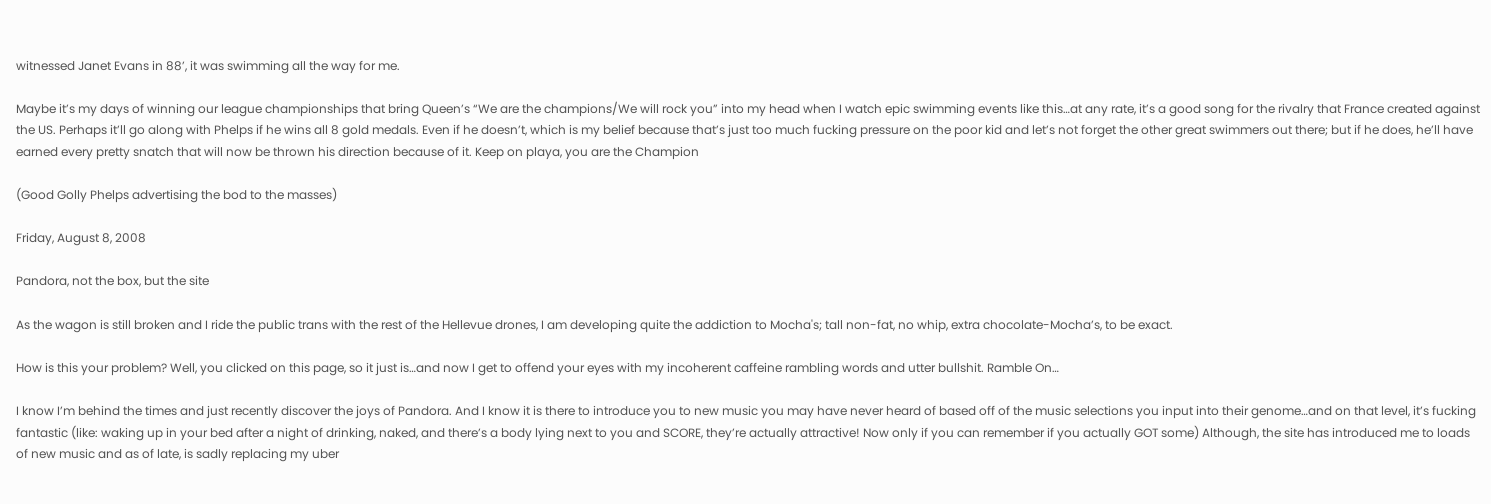witnessed Janet Evans in 88’, it was swimming all the way for me.

Maybe it’s my days of winning our league championships that bring Queen’s “We are the champions/We will rock you” into my head when I watch epic swimming events like this…at any rate, it’s a good song for the rivalry that France created against the US. Perhaps it’ll go along with Phelps if he wins all 8 gold medals. Even if he doesn’t, which is my belief because that’s just too much fucking pressure on the poor kid and let’s not forget the other great swimmers out there; but if he does, he’ll have earned every pretty snatch that will now be thrown his direction because of it. Keep on playa, you are the Champion

(Good Golly Phelps advertising the bod to the masses)

Friday, August 8, 2008

Pandora, not the box, but the site

As the wagon is still broken and I ride the public trans with the rest of the Hellevue drones, I am developing quite the addiction to Mocha's; tall non-fat, no whip, extra chocolate-Mocha’s, to be exact.

How is this your problem? Well, you clicked on this page, so it just is…and now I get to offend your eyes with my incoherent caffeine rambling words and utter bullshit. Ramble On…

I know I’m behind the times and just recently discover the joys of Pandora. And I know it is there to introduce you to new music you may have never heard of based off of the music selections you input into their genome…and on that level, it’s fucking fantastic (like: waking up in your bed after a night of drinking, naked, and there’s a body lying next to you and SCORE, they’re actually attractive! Now only if you can remember if you actually GOT some) Although, the site has introduced me to loads of new music and as of late, is sadly replacing my uber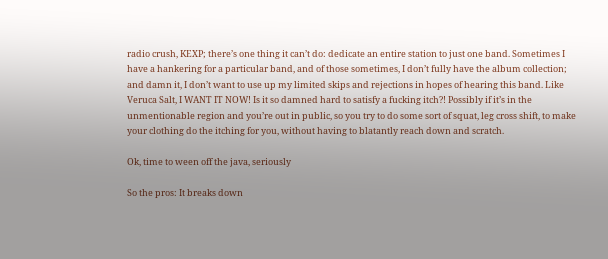radio crush, KEXP; there’s one thing it can’t do: dedicate an entire station to just one band. Sometimes I have a hankering for a particular band, and of those sometimes, I don’t fully have the album collection; and damn it, I don’t want to use up my limited skips and rejections in hopes of hearing this band. Like Veruca Salt, I WANT IT NOW! Is it so damned hard to satisfy a fucking itch?! Possibly if it’s in the unmentionable region and you’re out in public, so you try to do some sort of squat, leg cross shift, to make your clothing do the itching for you, without having to blatantly reach down and scratch.

Ok, time to ween off the java, seriously

So the pros: It breaks down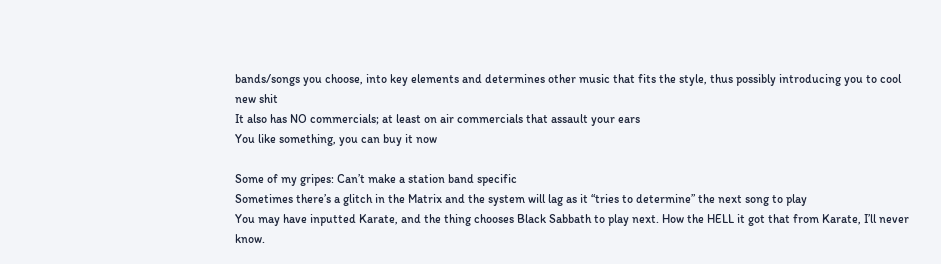bands/songs you choose, into key elements and determines other music that fits the style, thus possibly introducing you to cool new shit
It also has NO commercials; at least on air commercials that assault your ears
You like something, you can buy it now

Some of my gripes: Can’t make a station band specific
Sometimes there’s a glitch in the Matrix and the system will lag as it “tries to determine” the next song to play
You may have inputted Karate, and the thing chooses Black Sabbath to play next. How the HELL it got that from Karate, I’ll never know.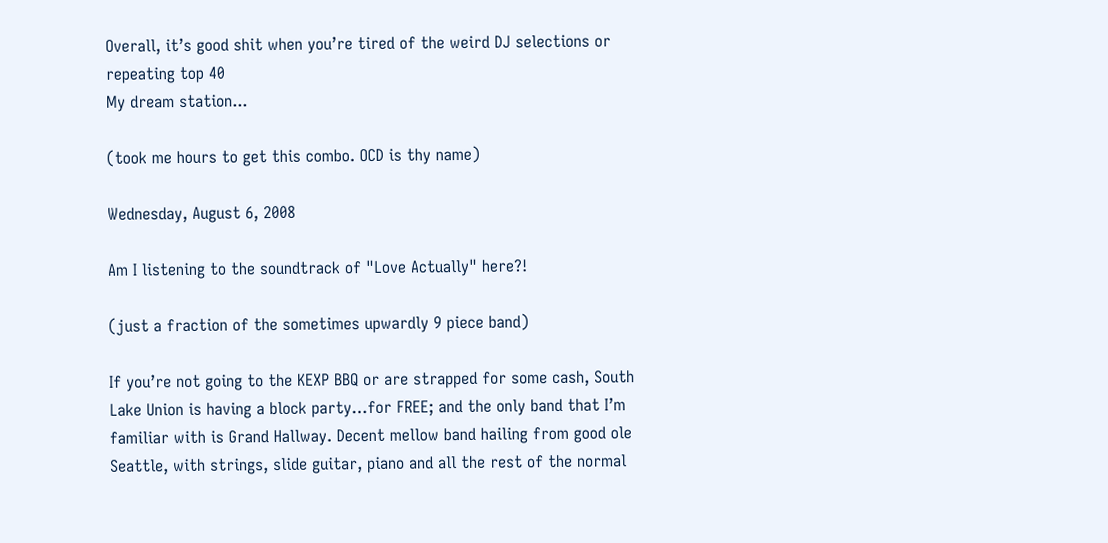Overall, it’s good shit when you’re tired of the weird DJ selections or repeating top 40
My dream station...

(took me hours to get this combo. OCD is thy name)

Wednesday, August 6, 2008

Am I listening to the soundtrack of "Love Actually" here?!

(just a fraction of the sometimes upwardly 9 piece band)

If you’re not going to the KEXP BBQ or are strapped for some cash, South Lake Union is having a block party…for FREE; and the only band that I’m familiar with is Grand Hallway. Decent mellow band hailing from good ole Seattle, with strings, slide guitar, piano and all the rest of the normal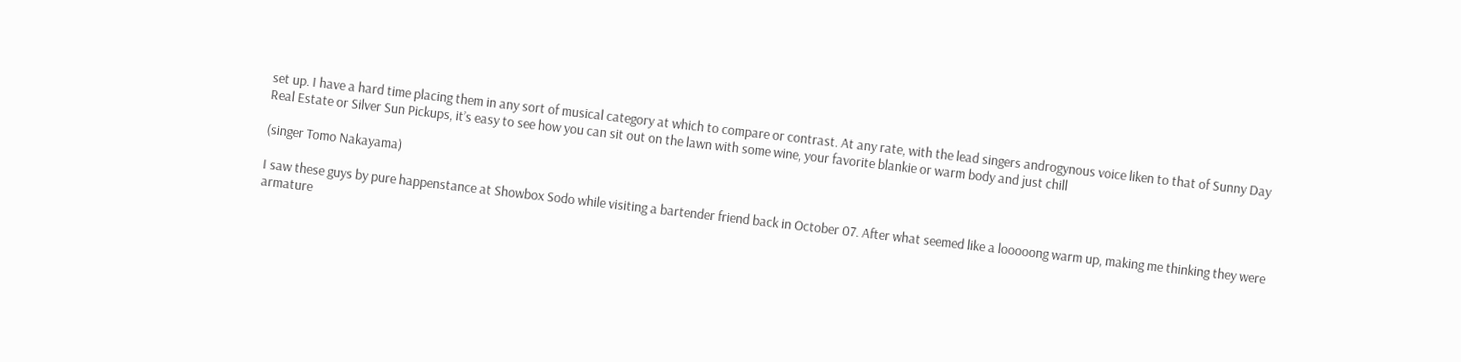set up. I have a hard time placing them in any sort of musical category at which to compare or contrast. At any rate, with the lead singers androgynous voice liken to that of Sunny Day Real Estate or Silver Sun Pickups, it’s easy to see how you can sit out on the lawn with some wine, your favorite blankie or warm body and just chill

(singer Tomo Nakayama)

I saw these guys by pure happenstance at Showbox Sodo while visiting a bartender friend back in October 07. After what seemed like a looooong warm up, making me thinking they were armature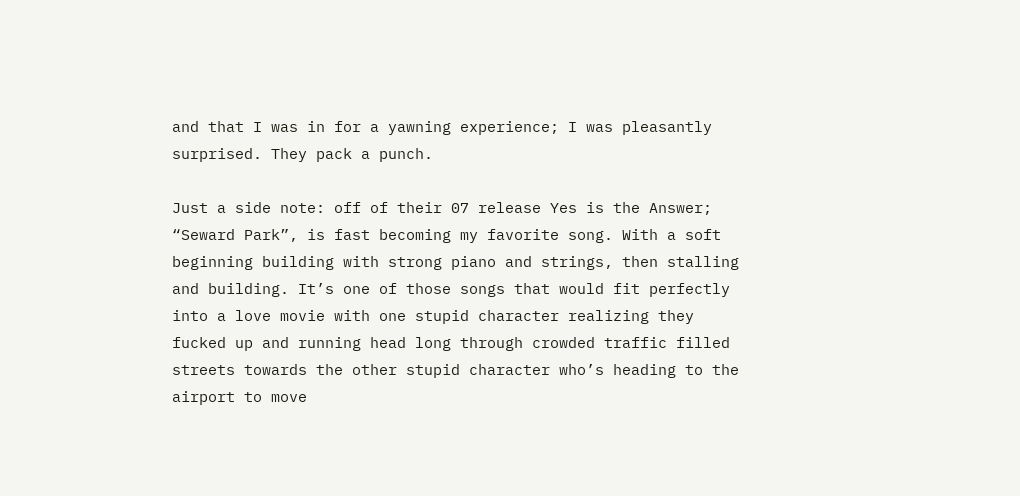and that I was in for a yawning experience; I was pleasantly surprised. They pack a punch.

Just a side note: off of their 07 release Yes is the Answer; “Seward Park”, is fast becoming my favorite song. With a soft beginning building with strong piano and strings, then stalling and building. It’s one of those songs that would fit perfectly into a love movie with one stupid character realizing they fucked up and running head long through crowded traffic filled streets towards the other stupid character who’s heading to the airport to move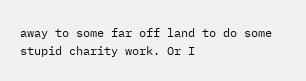away to some far off land to do some stupid charity work. Or I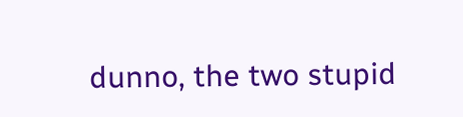dunno, the two stupid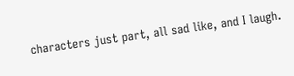characters just part, all sad like, and I laugh.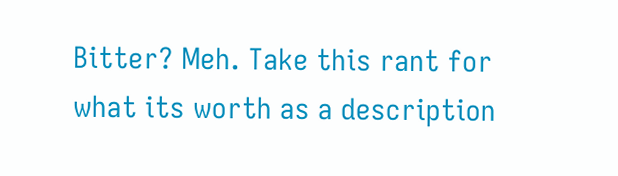Bitter? Meh. Take this rant for what its worth as a description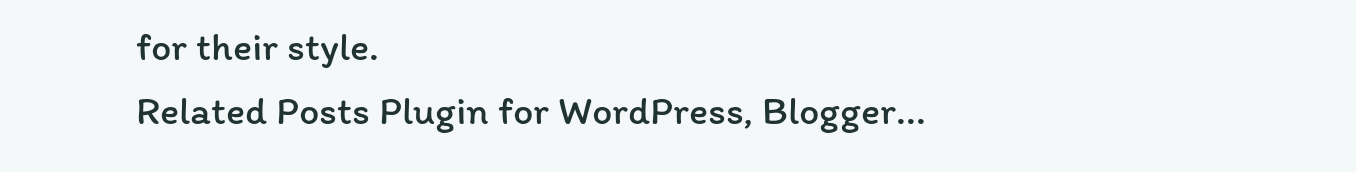for their style.
Related Posts Plugin for WordPress, Blogger...